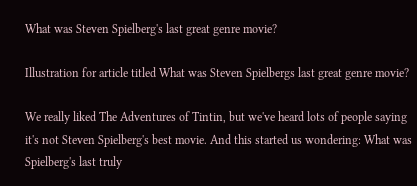What was Steven Spielberg's last great genre movie?

Illustration for article titled What was Steven Spielbergs last great genre movie?

We really liked The Adventures of Tintin, but we've heard lots of people saying it's not Steven Spielberg's best movie. And this started us wondering: What was Spielberg's last truly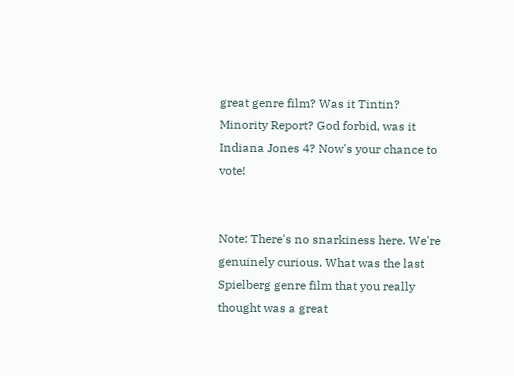great genre film? Was it Tintin? Minority Report? God forbid, was it Indiana Jones 4? Now's your chance to vote!


Note: There's no snarkiness here. We're genuinely curious. What was the last Spielberg genre film that you really thought was a great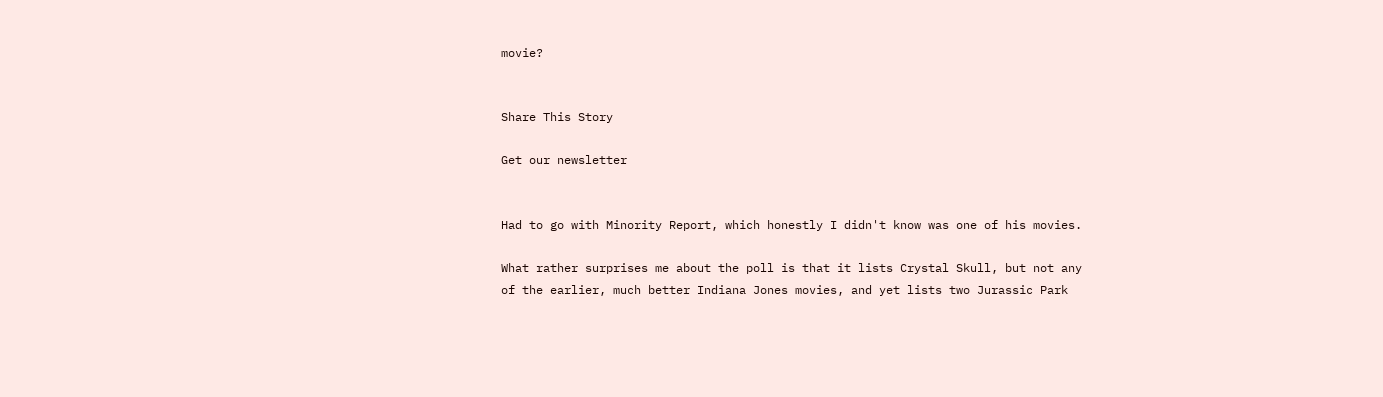movie?


Share This Story

Get our newsletter


Had to go with Minority Report, which honestly I didn't know was one of his movies.

What rather surprises me about the poll is that it lists Crystal Skull, but not any of the earlier, much better Indiana Jones movies, and yet lists two Jurassic Park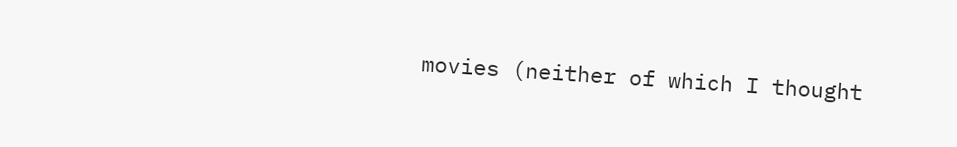movies (neither of which I thought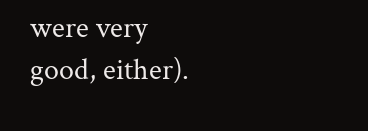were very good, either).